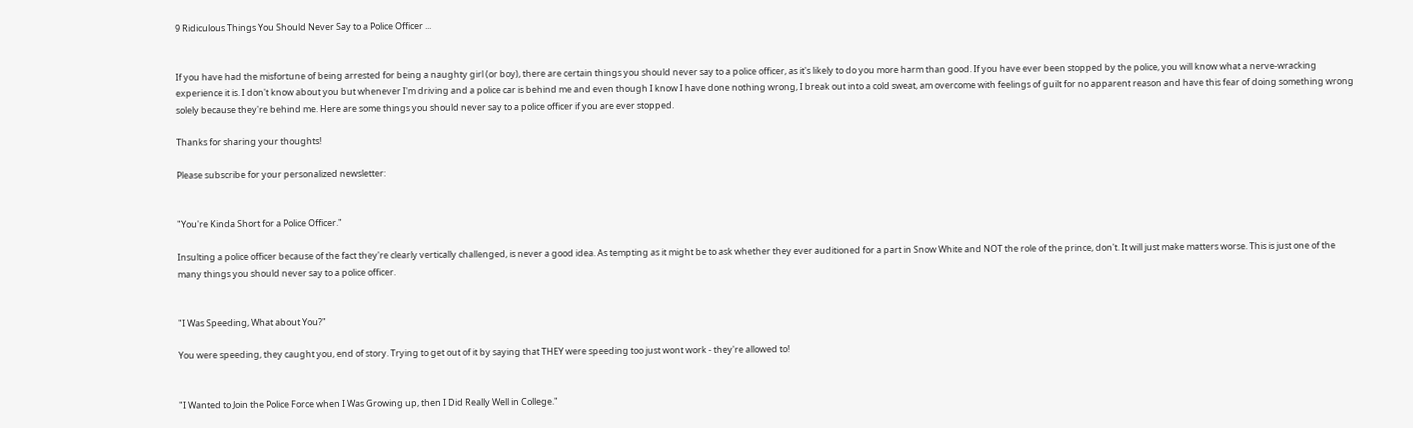9 Ridiculous Things You Should Never Say to a Police Officer ...


If you have had the misfortune of being arrested for being a naughty girl (or boy), there are certain things you should never say to a police officer, as it's likely to do you more harm than good. If you have ever been stopped by the police, you will know what a nerve-wracking experience it is. I don't know about you but whenever I'm driving and a police car is behind me and even though I know I have done nothing wrong, I break out into a cold sweat, am overcome with feelings of guilt for no apparent reason and have this fear of doing something wrong solely because they're behind me. Here are some things you should never say to a police officer if you are ever stopped.

Thanks for sharing your thoughts!

Please subscribe for your personalized newsletter:


"You're Kinda Short for a Police Officer."

Insulting a police officer because of the fact they're clearly vertically challenged, is never a good idea. As tempting as it might be to ask whether they ever auditioned for a part in Snow White and NOT the role of the prince, don't. It will just make matters worse. This is just one of the many things you should never say to a police officer.


"I Was Speeding, What about You?"

You were speeding, they caught you, end of story. Trying to get out of it by saying that THEY were speeding too just wont work - they're allowed to!


"I Wanted to Join the Police Force when I Was Growing up, then I Did Really Well in College."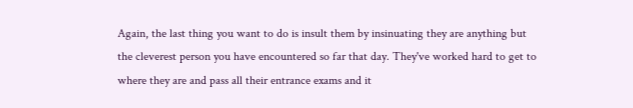Again, the last thing you want to do is insult them by insinuating they are anything but the cleverest person you have encountered so far that day. They've worked hard to get to where they are and pass all their entrance exams and it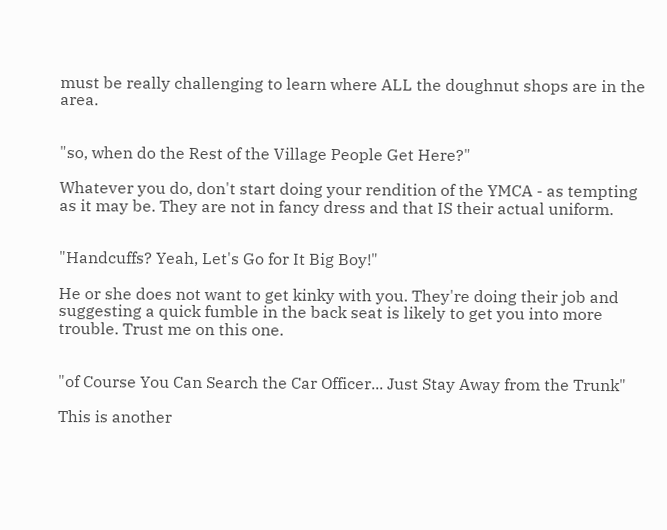must be really challenging to learn where ALL the doughnut shops are in the area.


"so, when do the Rest of the Village People Get Here?"

Whatever you do, don't start doing your rendition of the YMCA - as tempting as it may be. They are not in fancy dress and that IS their actual uniform.


"Handcuffs? Yeah, Let's Go for It Big Boy!"

He or she does not want to get kinky with you. They're doing their job and suggesting a quick fumble in the back seat is likely to get you into more trouble. Trust me on this one.


"of Course You Can Search the Car Officer... Just Stay Away from the Trunk"

This is another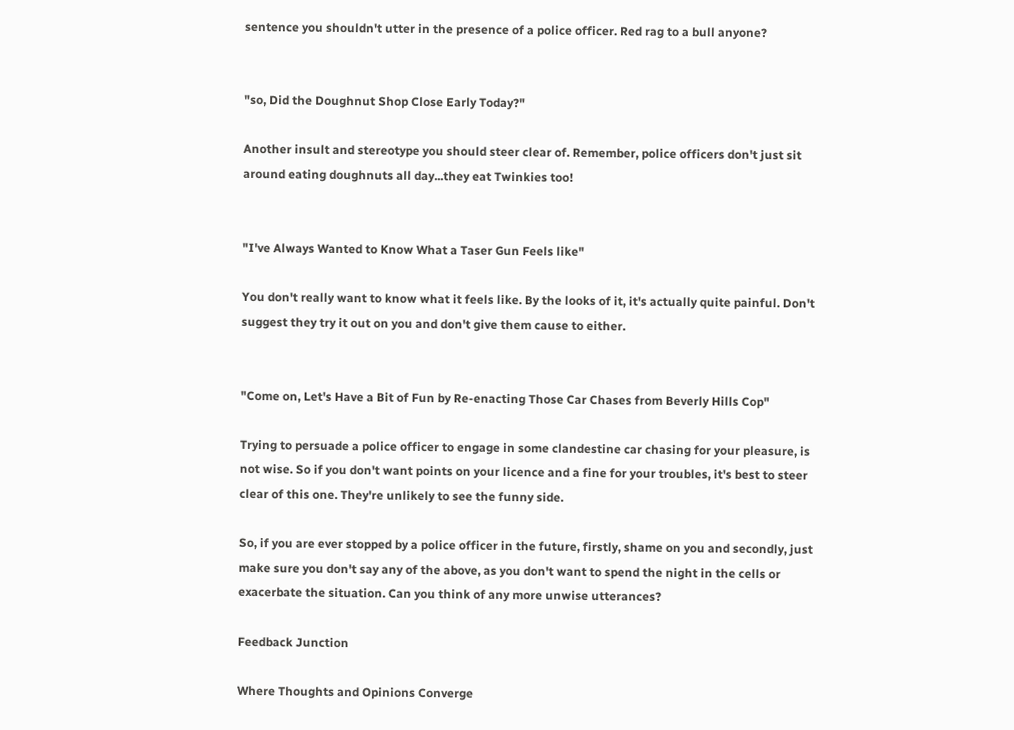sentence you shouldn't utter in the presence of a police officer. Red rag to a bull anyone?


"so, Did the Doughnut Shop Close Early Today?"

Another insult and stereotype you should steer clear of. Remember, police officers don't just sit around eating doughnuts all day...they eat Twinkies too!


"I've Always Wanted to Know What a Taser Gun Feels like"

You don't really want to know what it feels like. By the looks of it, it's actually quite painful. Don't suggest they try it out on you and don't give them cause to either.


"Come on, Let's Have a Bit of Fun by Re-enacting Those Car Chases from Beverly Hills Cop"

Trying to persuade a police officer to engage in some clandestine car chasing for your pleasure, is not wise. So if you don't want points on your licence and a fine for your troubles, it's best to steer clear of this one. They're unlikely to see the funny side.

So, if you are ever stopped by a police officer in the future, firstly, shame on you and secondly, just make sure you don't say any of the above, as you don't want to spend the night in the cells or exacerbate the situation. Can you think of any more unwise utterances?

Feedback Junction

Where Thoughts and Opinions Converge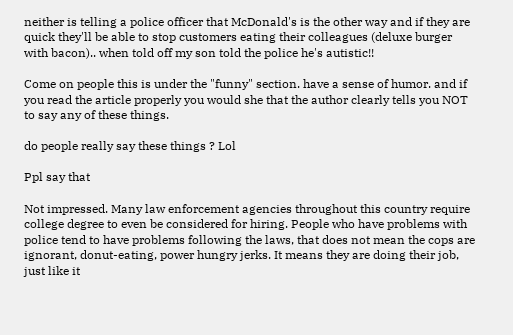neither is telling a police officer that McDonald's is the other way and if they are quick they'll be able to stop customers eating their colleagues (deluxe burger with bacon).. when told off my son told the police he's autistic!!

Come on people this is under the "funny" section. have a sense of humor. and if you read the article properly you would she that the author clearly tells you NOT to say any of these things.

do people really say these things ? Lol

Ppl say that

Not impressed. Many law enforcement agencies throughout this country require college degree to even be considered for hiring. People who have problems with police tend to have problems following the laws, that does not mean the cops are ignorant, donut-eating, power hungry jerks. It means they are doing their job, just like it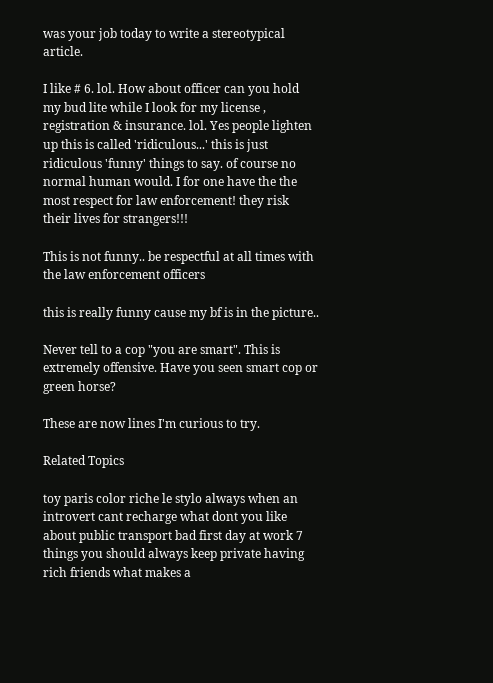was your job today to write a stereotypical article.

I like # 6. lol. How about officer can you hold my bud lite while I look for my license , registration & insurance. lol. Yes people lighten up this is called 'ridiculous...' this is just ridiculous 'funny' things to say. of course no normal human would. I for one have the the most respect for law enforcement! they risk their lives for strangers!!!

This is not funny.. be respectful at all times with the law enforcement officers

this is really funny cause my bf is in the picture..

Never tell to a cop "you are smart". This is extremely offensive. Have you seen smart cop or green horse?

These are now lines I'm curious to try.

Related Topics

toy paris color riche le stylo always when an introvert cant recharge what dont you like about public transport bad first day at work 7 things you should always keep private having rich friends what makes a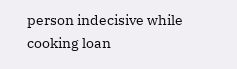person indecisive while cooking loan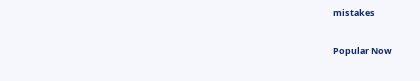mistakes

Popular Now